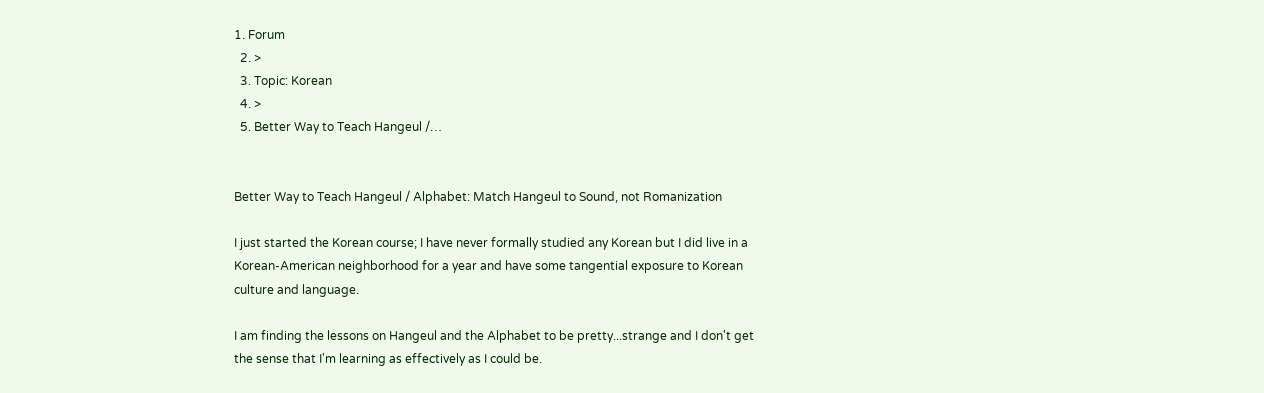1. Forum
  2. >
  3. Topic: Korean
  4. >
  5. Better Way to Teach Hangeul /…


Better Way to Teach Hangeul / Alphabet: Match Hangeul to Sound, not Romanization

I just started the Korean course; I have never formally studied any Korean but I did live in a Korean-American neighborhood for a year and have some tangential exposure to Korean culture and language.

I am finding the lessons on Hangeul and the Alphabet to be pretty...strange and I don't get the sense that I'm learning as effectively as I could be.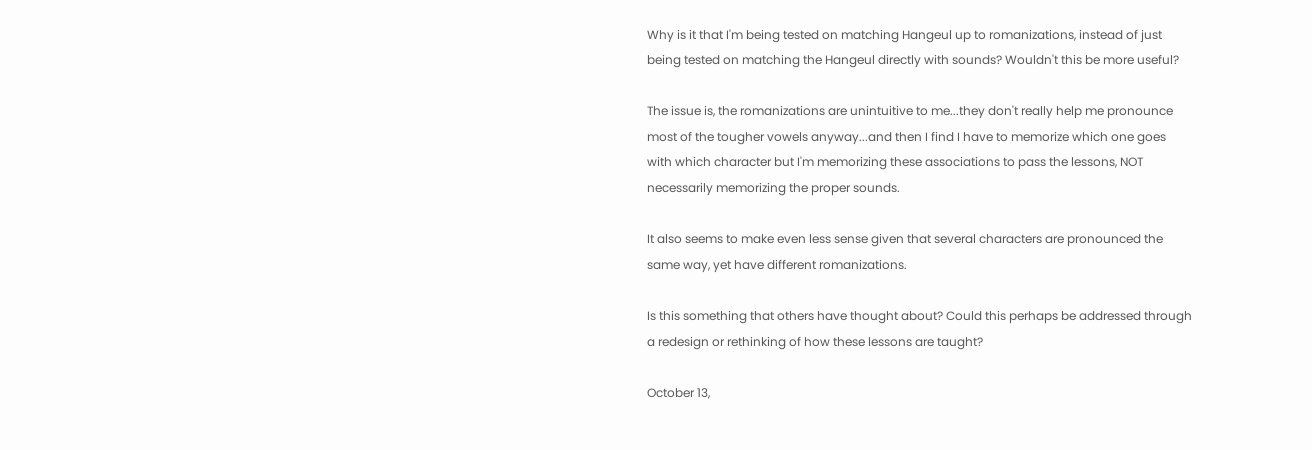Why is it that I'm being tested on matching Hangeul up to romanizations, instead of just being tested on matching the Hangeul directly with sounds? Wouldn't this be more useful?

The issue is, the romanizations are unintuitive to me...they don't really help me pronounce most of the tougher vowels anyway...and then I find I have to memorize which one goes with which character but I'm memorizing these associations to pass the lessons, NOT necessarily memorizing the proper sounds.

It also seems to make even less sense given that several characters are pronounced the same way, yet have different romanizations.

Is this something that others have thought about? Could this perhaps be addressed through a redesign or rethinking of how these lessons are taught?

October 13,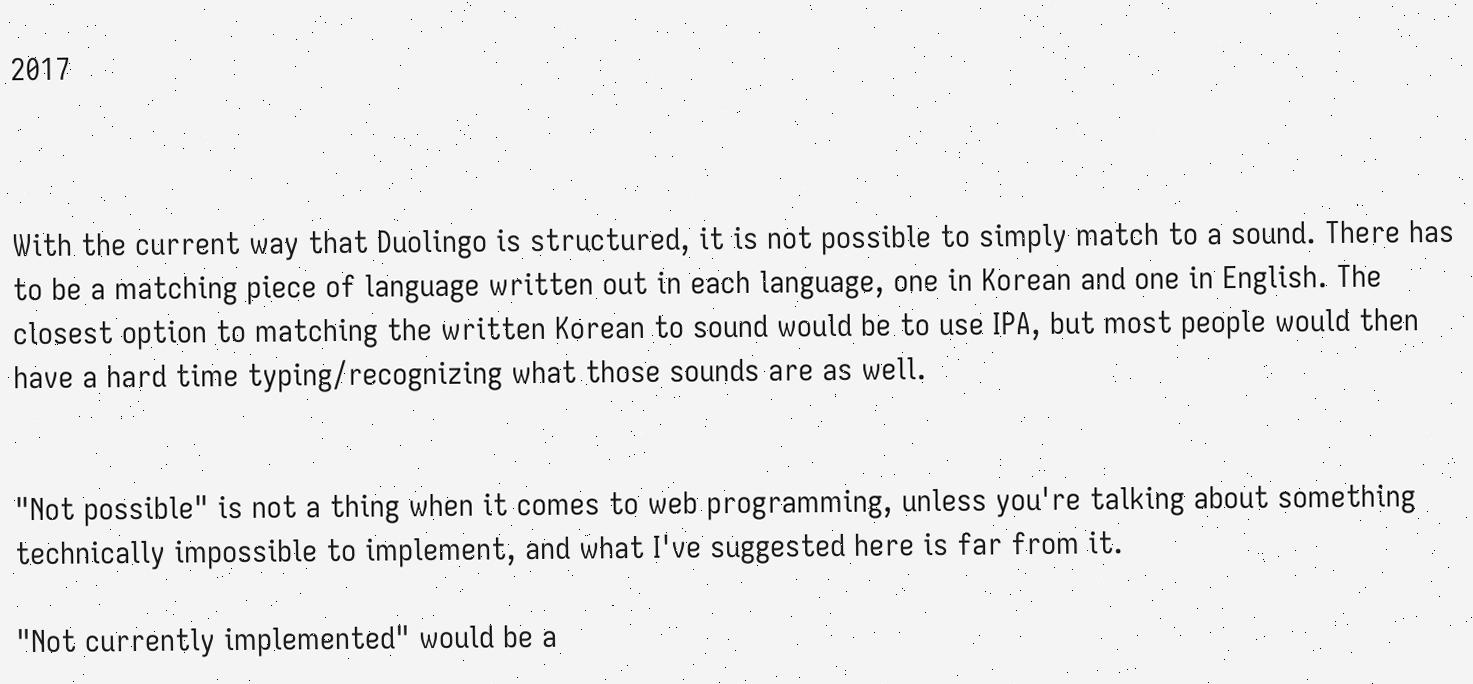2017



With the current way that Duolingo is structured, it is not possible to simply match to a sound. There has to be a matching piece of language written out in each language, one in Korean and one in English. The closest option to matching the written Korean to sound would be to use IPA, but most people would then have a hard time typing/recognizing what those sounds are as well.


"Not possible" is not a thing when it comes to web programming, unless you're talking about something technically impossible to implement, and what I've suggested here is far from it.

"Not currently implemented" would be a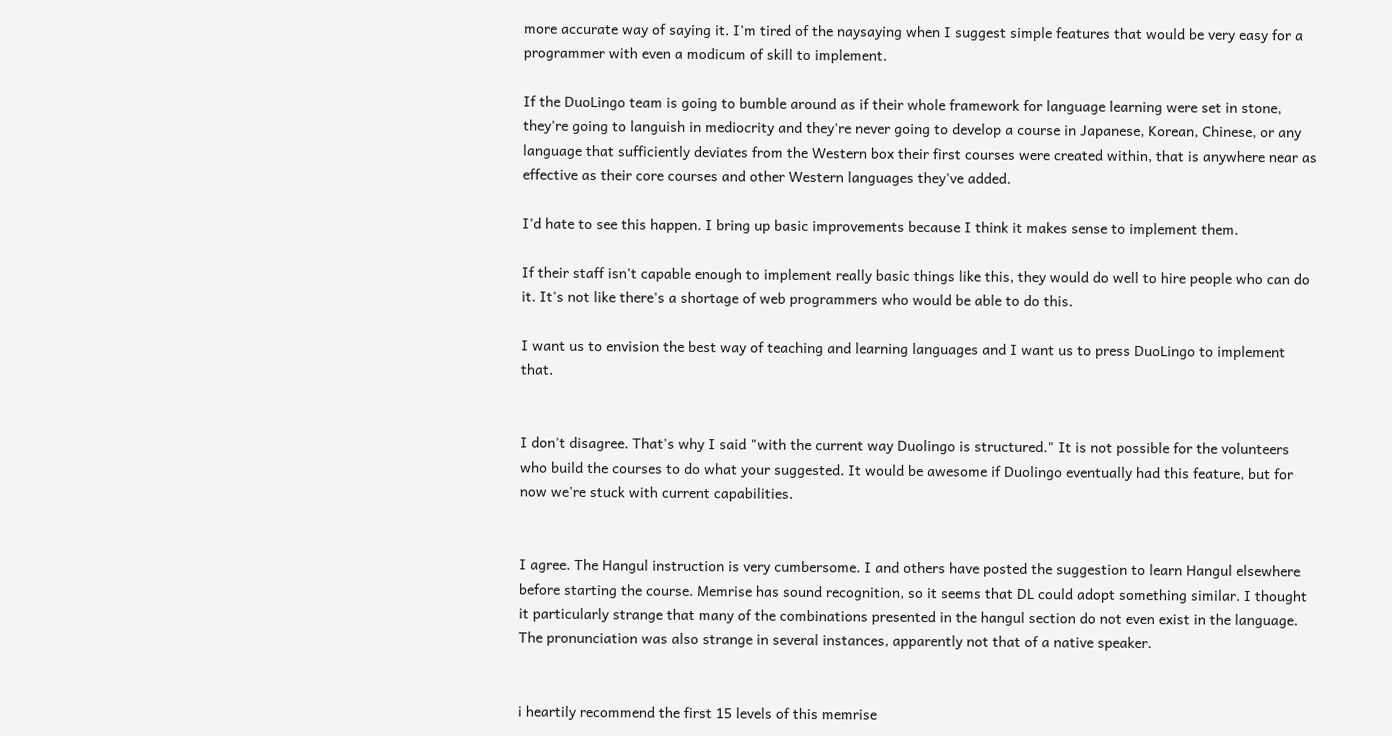more accurate way of saying it. I'm tired of the naysaying when I suggest simple features that would be very easy for a programmer with even a modicum of skill to implement.

If the DuoLingo team is going to bumble around as if their whole framework for language learning were set in stone, they're going to languish in mediocrity and they're never going to develop a course in Japanese, Korean, Chinese, or any language that sufficiently deviates from the Western box their first courses were created within, that is anywhere near as effective as their core courses and other Western languages they've added.

I'd hate to see this happen. I bring up basic improvements because I think it makes sense to implement them.

If their staff isn't capable enough to implement really basic things like this, they would do well to hire people who can do it. It's not like there's a shortage of web programmers who would be able to do this.

I want us to envision the best way of teaching and learning languages and I want us to press DuoLingo to implement that.


I don't disagree. That's why I said "with the current way Duolingo is structured." It is not possible for the volunteers who build the courses to do what your suggested. It would be awesome if Duolingo eventually had this feature, but for now we're stuck with current capabilities.


I agree. The Hangul instruction is very cumbersome. I and others have posted the suggestion to learn Hangul elsewhere before starting the course. Memrise has sound recognition, so it seems that DL could adopt something similar. I thought it particularly strange that many of the combinations presented in the hangul section do not even exist in the language. The pronunciation was also strange in several instances, apparently not that of a native speaker.


i heartily recommend the first 15 levels of this memrise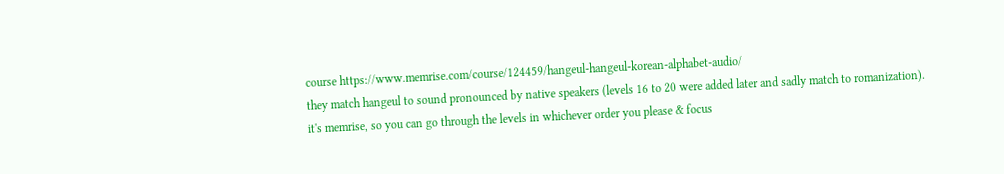course https://www.memrise.com/course/124459/hangeul-hangeul-korean-alphabet-audio/
they match hangeul to sound pronounced by native speakers (levels 16 to 20 were added later and sadly match to romanization).
it's memrise, so you can go through the levels in whichever order you please & focus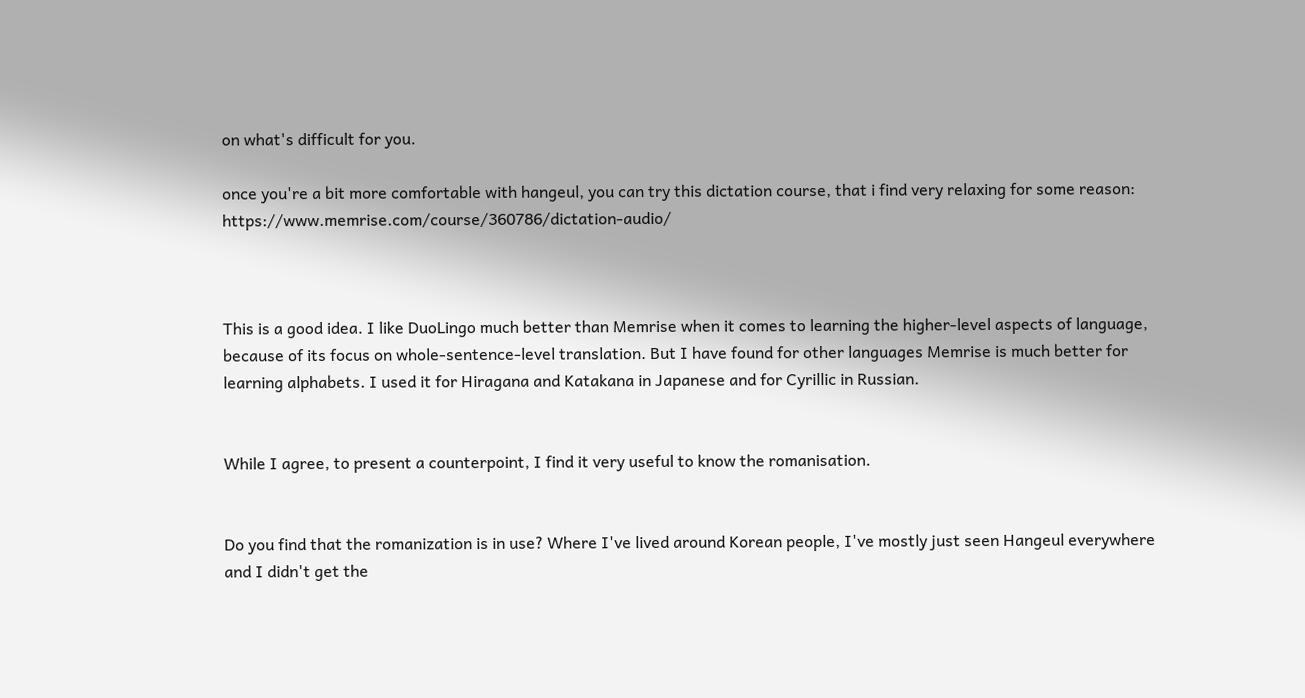on what's difficult for you.

once you're a bit more comfortable with hangeul, you can try this dictation course, that i find very relaxing for some reason: https://www.memrise.com/course/360786/dictation-audio/



This is a good idea. I like DuoLingo much better than Memrise when it comes to learning the higher-level aspects of language, because of its focus on whole-sentence-level translation. But I have found for other languages Memrise is much better for learning alphabets. I used it for Hiragana and Katakana in Japanese and for Cyrillic in Russian.


While I agree, to present a counterpoint, I find it very useful to know the romanisation.


Do you find that the romanization is in use? Where I've lived around Korean people, I've mostly just seen Hangeul everywhere and I didn't get the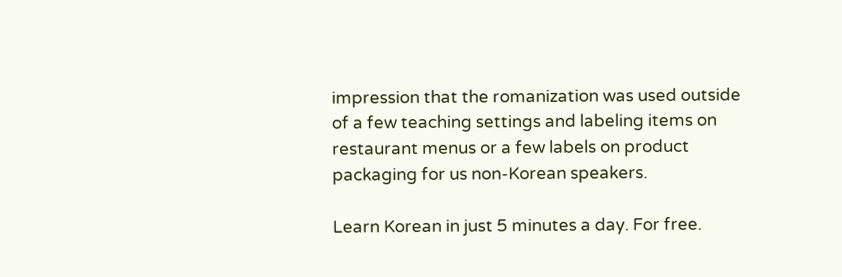impression that the romanization was used outside of a few teaching settings and labeling items on restaurant menus or a few labels on product packaging for us non-Korean speakers.

Learn Korean in just 5 minutes a day. For free.